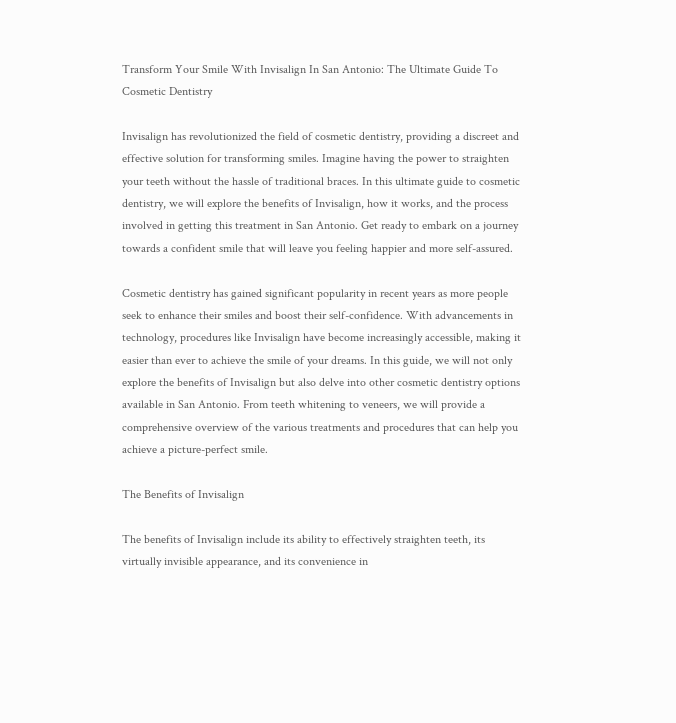Transform Your Smile With Invisalign In San Antonio: The Ultimate Guide To Cosmetic Dentistry

Invisalign has revolutionized the field of cosmetic dentistry, providing a discreet and effective solution for transforming smiles. Imagine having the power to straighten your teeth without the hassle of traditional braces. In this ultimate guide to cosmetic dentistry, we will explore the benefits of Invisalign, how it works, and the process involved in getting this treatment in San Antonio. Get ready to embark on a journey towards a confident smile that will leave you feeling happier and more self-assured.

Cosmetic dentistry has gained significant popularity in recent years as more people seek to enhance their smiles and boost their self-confidence. With advancements in technology, procedures like Invisalign have become increasingly accessible, making it easier than ever to achieve the smile of your dreams. In this guide, we will not only explore the benefits of Invisalign but also delve into other cosmetic dentistry options available in San Antonio. From teeth whitening to veneers, we will provide a comprehensive overview of the various treatments and procedures that can help you achieve a picture-perfect smile.

The Benefits of Invisalign

The benefits of Invisalign include its ability to effectively straighten teeth, its virtually invisible appearance, and its convenience in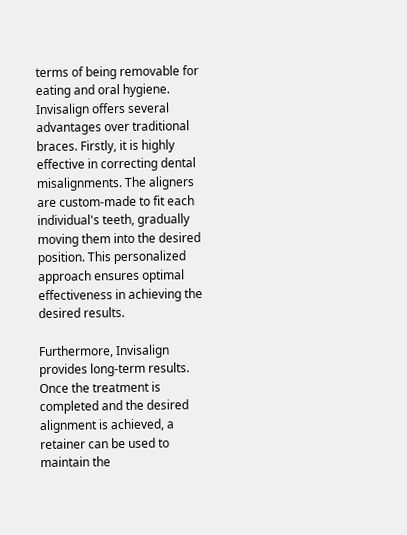terms of being removable for eating and oral hygiene. Invisalign offers several advantages over traditional braces. Firstly, it is highly effective in correcting dental misalignments. The aligners are custom-made to fit each individual's teeth, gradually moving them into the desired position. This personalized approach ensures optimal effectiveness in achieving the desired results.

Furthermore, Invisalign provides long-term results. Once the treatment is completed and the desired alignment is achieved, a retainer can be used to maintain the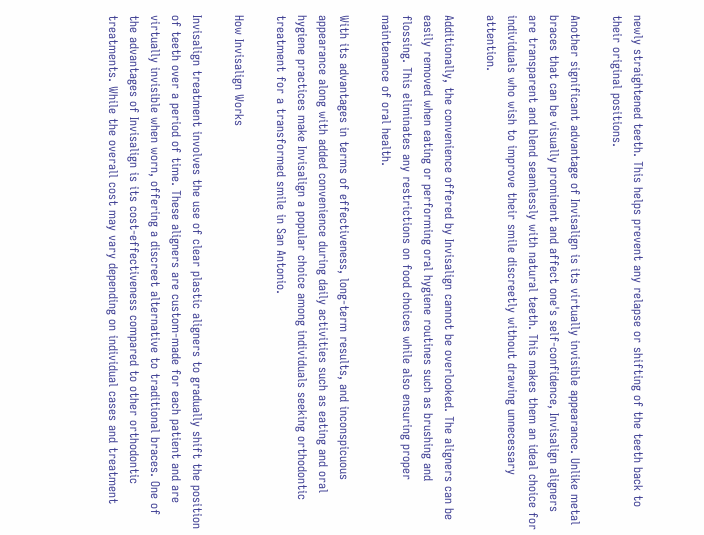newly straightened teeth. This helps prevent any relapse or shifting of the teeth back to their original positions.

Another significant advantage of Invisalign is its virtually invisible appearance. Unlike metal braces that can be visually prominent and affect one's self-confidence, Invisalign aligners are transparent and blend seamlessly with natural teeth. This makes them an ideal choice for individuals who wish to improve their smile discreetly without drawing unnecessary attention.

Additionally, the convenience offered by Invisalign cannot be overlooked. The aligners can be easily removed when eating or performing oral hygiene routines such as brushing and flossing. This eliminates any restrictions on food choices while also ensuring proper maintenance of oral health.

With its advantages in terms of effectiveness, long-term results, and inconspicuous appearance along with added convenience during daily activities such as eating and oral hygiene practices make Invisalign a popular choice among individuals seeking orthodontic treatment for a transformed smile in San Antonio.

How Invisalign Works

Invisalign treatment involves the use of clear plastic aligners to gradually shift the position of teeth over a period of time. These aligners are custom-made for each patient and are virtually invisible when worn, offering a discreet alternative to traditional braces. One of the advantages of Invisalign is its cost-effectiveness compared to other orthodontic treatments. While the overall cost may vary depending on individual cases and treatment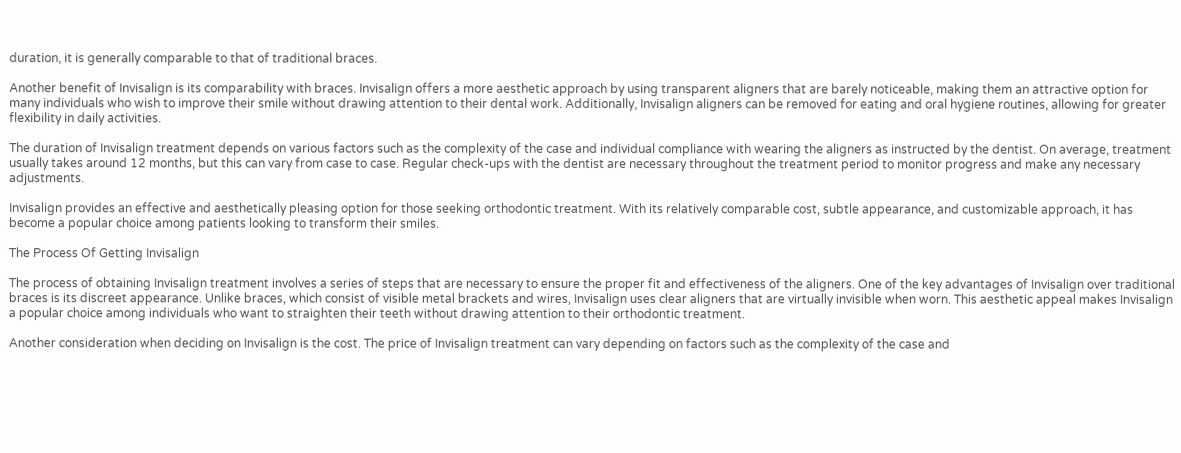duration, it is generally comparable to that of traditional braces.

Another benefit of Invisalign is its comparability with braces. Invisalign offers a more aesthetic approach by using transparent aligners that are barely noticeable, making them an attractive option for many individuals who wish to improve their smile without drawing attention to their dental work. Additionally, Invisalign aligners can be removed for eating and oral hygiene routines, allowing for greater flexibility in daily activities.

The duration of Invisalign treatment depends on various factors such as the complexity of the case and individual compliance with wearing the aligners as instructed by the dentist. On average, treatment usually takes around 12 months, but this can vary from case to case. Regular check-ups with the dentist are necessary throughout the treatment period to monitor progress and make any necessary adjustments.

Invisalign provides an effective and aesthetically pleasing option for those seeking orthodontic treatment. With its relatively comparable cost, subtle appearance, and customizable approach, it has become a popular choice among patients looking to transform their smiles.

The Process Of Getting Invisalign

The process of obtaining Invisalign treatment involves a series of steps that are necessary to ensure the proper fit and effectiveness of the aligners. One of the key advantages of Invisalign over traditional braces is its discreet appearance. Unlike braces, which consist of visible metal brackets and wires, Invisalign uses clear aligners that are virtually invisible when worn. This aesthetic appeal makes Invisalign a popular choice among individuals who want to straighten their teeth without drawing attention to their orthodontic treatment.

Another consideration when deciding on Invisalign is the cost. The price of Invisalign treatment can vary depending on factors such as the complexity of the case and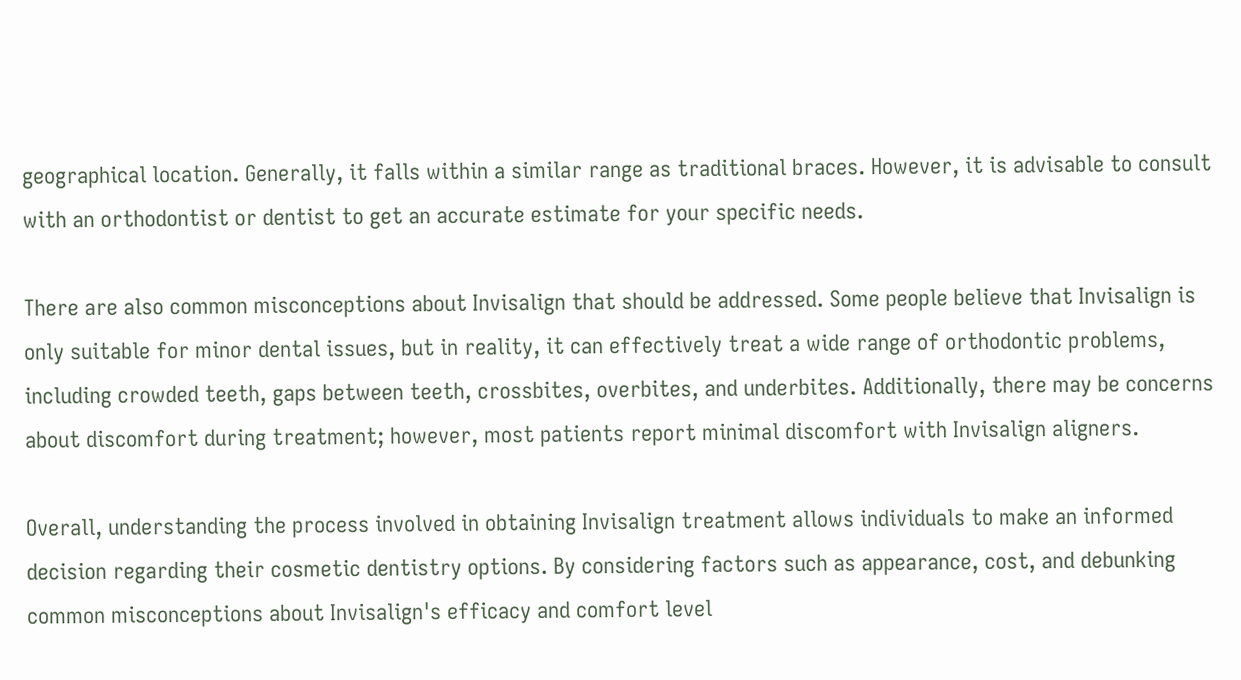geographical location. Generally, it falls within a similar range as traditional braces. However, it is advisable to consult with an orthodontist or dentist to get an accurate estimate for your specific needs.

There are also common misconceptions about Invisalign that should be addressed. Some people believe that Invisalign is only suitable for minor dental issues, but in reality, it can effectively treat a wide range of orthodontic problems, including crowded teeth, gaps between teeth, crossbites, overbites, and underbites. Additionally, there may be concerns about discomfort during treatment; however, most patients report minimal discomfort with Invisalign aligners.

Overall, understanding the process involved in obtaining Invisalign treatment allows individuals to make an informed decision regarding their cosmetic dentistry options. By considering factors such as appearance, cost, and debunking common misconceptions about Invisalign's efficacy and comfort level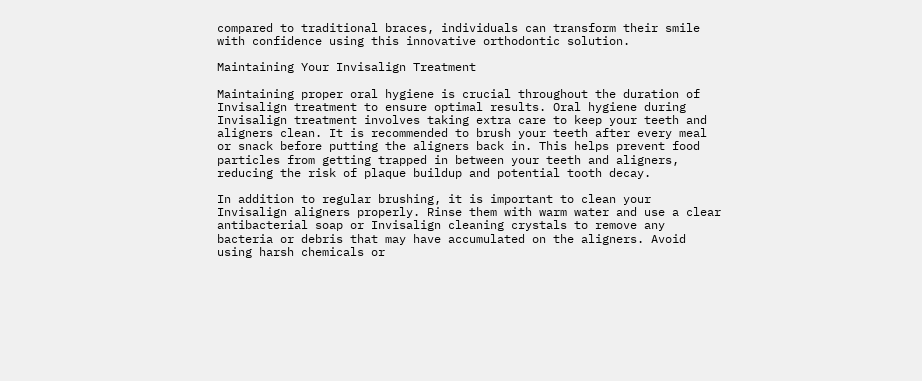compared to traditional braces, individuals can transform their smile with confidence using this innovative orthodontic solution.

Maintaining Your Invisalign Treatment

Maintaining proper oral hygiene is crucial throughout the duration of Invisalign treatment to ensure optimal results. Oral hygiene during Invisalign treatment involves taking extra care to keep your teeth and aligners clean. It is recommended to brush your teeth after every meal or snack before putting the aligners back in. This helps prevent food particles from getting trapped in between your teeth and aligners, reducing the risk of plaque buildup and potential tooth decay.

In addition to regular brushing, it is important to clean your Invisalign aligners properly. Rinse them with warm water and use a clear antibacterial soap or Invisalign cleaning crystals to remove any bacteria or debris that may have accumulated on the aligners. Avoid using harsh chemicals or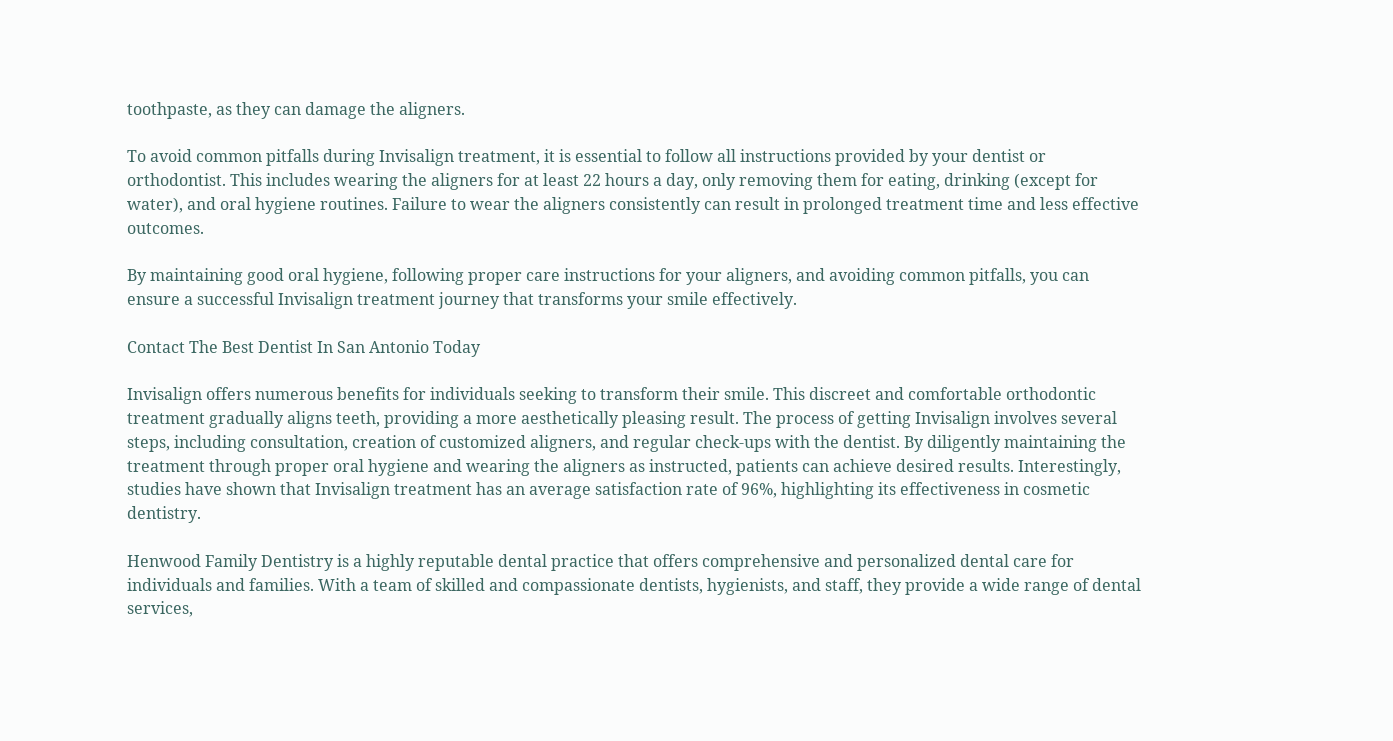toothpaste, as they can damage the aligners.

To avoid common pitfalls during Invisalign treatment, it is essential to follow all instructions provided by your dentist or orthodontist. This includes wearing the aligners for at least 22 hours a day, only removing them for eating, drinking (except for water), and oral hygiene routines. Failure to wear the aligners consistently can result in prolonged treatment time and less effective outcomes.

By maintaining good oral hygiene, following proper care instructions for your aligners, and avoiding common pitfalls, you can ensure a successful Invisalign treatment journey that transforms your smile effectively.

Contact The Best Dentist In San Antonio Today

Invisalign offers numerous benefits for individuals seeking to transform their smile. This discreet and comfortable orthodontic treatment gradually aligns teeth, providing a more aesthetically pleasing result. The process of getting Invisalign involves several steps, including consultation, creation of customized aligners, and regular check-ups with the dentist. By diligently maintaining the treatment through proper oral hygiene and wearing the aligners as instructed, patients can achieve desired results. Interestingly, studies have shown that Invisalign treatment has an average satisfaction rate of 96%, highlighting its effectiveness in cosmetic dentistry.

Henwood Family Dentistry is a highly reputable dental practice that offers comprehensive and personalized dental care for individuals and families. With a team of skilled and compassionate dentists, hygienists, and staff, they provide a wide range of dental services,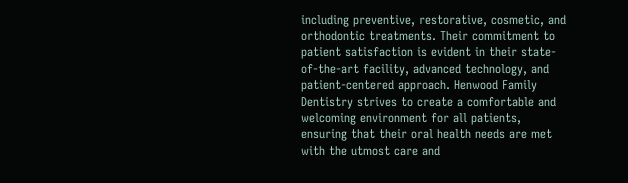including preventive, restorative, cosmetic, and orthodontic treatments. Their commitment to patient satisfaction is evident in their state-of-the-art facility, advanced technology, and patient-centered approach. Henwood Family Dentistry strives to create a comfortable and welcoming environment for all patients, ensuring that their oral health needs are met with the utmost care and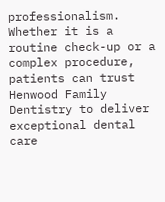professionalism. Whether it is a routine check-up or a complex procedure, patients can trust Henwood Family Dentistry to deliver exceptional dental care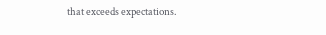that exceeds expectations.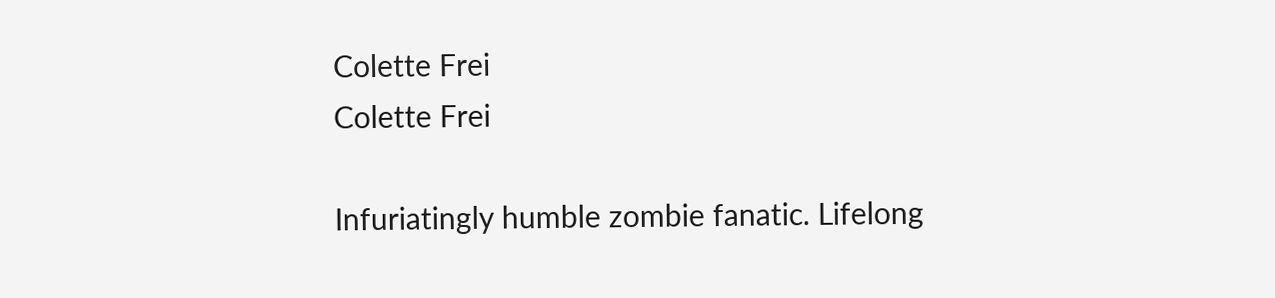Colette Frei
Colette Frei

Infuriatingly humble zombie fanatic. Lifelong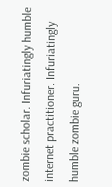zombie scholar. Infuriatingly humble internet practitioner. Infuriatingly humble zombie guru.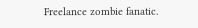Freelance zombie fanatic.